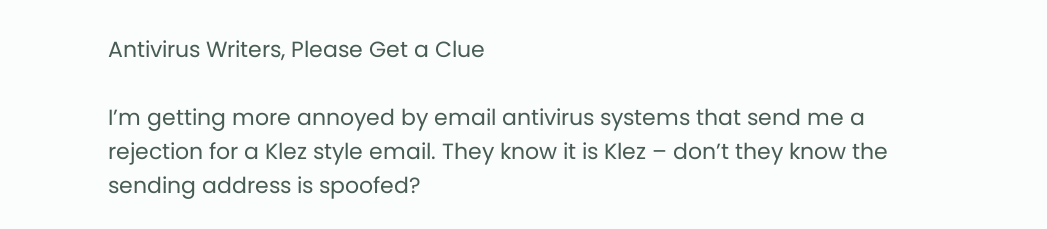Antivirus Writers, Please Get a Clue

I’m getting more annoyed by email antivirus systems that send me a rejection for a Klez style email. They know it is Klez – don’t they know the sending address is spoofed?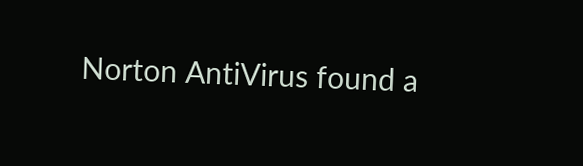Norton AntiVirus found a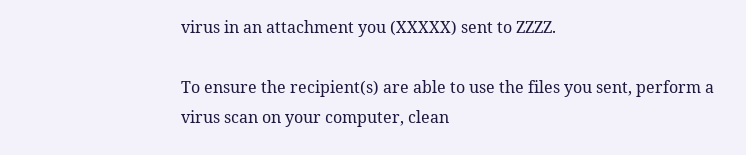virus in an attachment you (XXXXX) sent to ZZZZ.

To ensure the recipient(s) are able to use the files you sent, perform a
virus scan on your computer, clean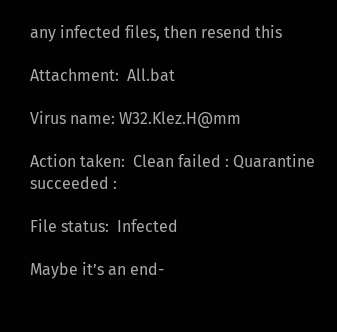any infected files, then resend this

Attachment:  All.bat

Virus name: W32.Klez.H@mm

Action taken:  Clean failed : Quarantine succeeded :

File status:  Infected

Maybe it’s an end-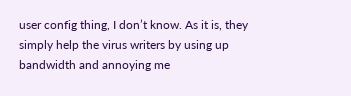user config thing, I don’t know. As it is, they simply help the virus writers by using up bandwidth and annoying me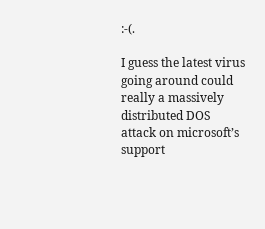:-(.

I guess the latest virus going around could really a massively distributed DOS attack on microsoft’s support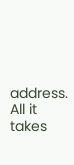address. All it takes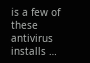is a few of these antivirus installs …